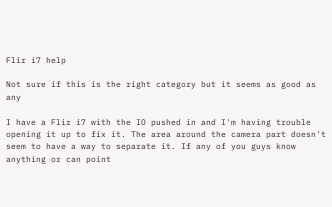Flir i7 help

Not sure if this is the right category but it seems as good as any

I have a Flir i7 with the IO pushed in and I'm having trouble opening it up to fix it. The area around the camera part doesn't seem to have a way to separate it. If any of you guys know anything or can point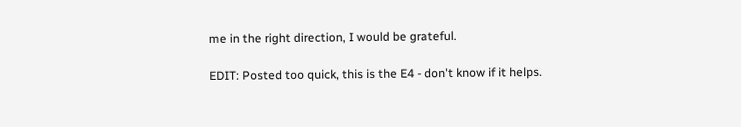me in the right direction, I would be grateful.

EDIT: Posted too quick, this is the E4 - don't know if it helps.